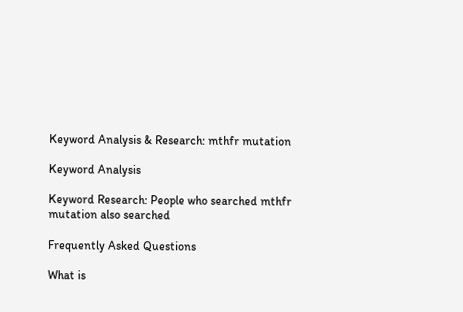Keyword Analysis & Research: mthfr mutation

Keyword Analysis

Keyword Research: People who searched mthfr mutation also searched

Frequently Asked Questions

What is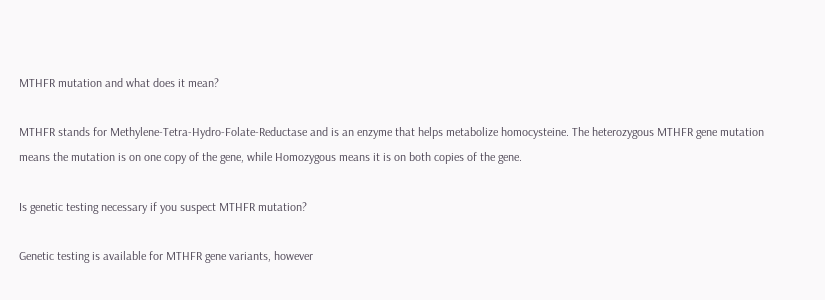MTHFR mutation and what does it mean?

MTHFR stands for Methylene-Tetra-Hydro-Folate-Reductase and is an enzyme that helps metabolize homocysteine. The heterozygous MTHFR gene mutation means the mutation is on one copy of the gene, while Homozygous means it is on both copies of the gene.

Is genetic testing necessary if you suspect MTHFR mutation?

Genetic testing is available for MTHFR gene variants, however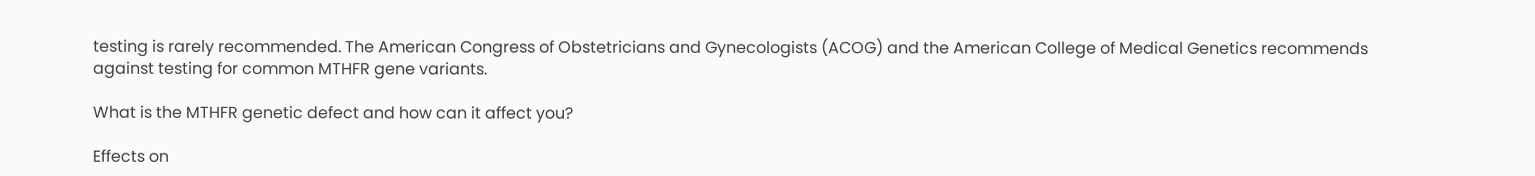testing is rarely recommended. The American Congress of Obstetricians and Gynecologists (ACOG) and the American College of Medical Genetics recommends against testing for common MTHFR gene variants.

What is the MTHFR genetic defect and how can it affect you?

Effects on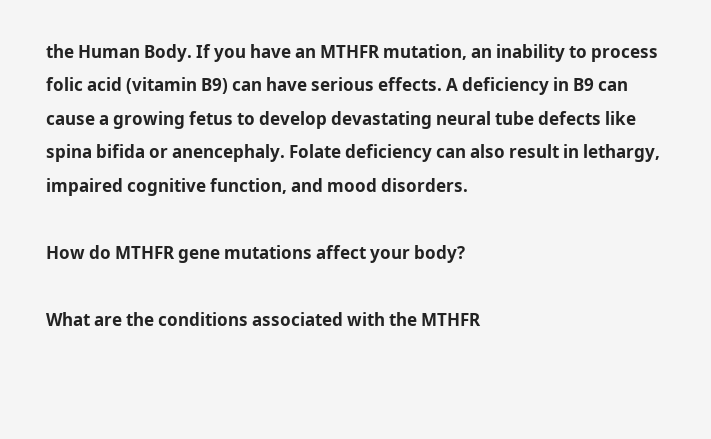the Human Body. If you have an MTHFR mutation, an inability to process folic acid (vitamin B9) can have serious effects. A deficiency in B9 can cause a growing fetus to develop devastating neural tube defects like spina bifida or anencephaly. Folate deficiency can also result in lethargy, impaired cognitive function, and mood disorders.

How do MTHFR gene mutations affect your body?

What are the conditions associated with the MTHFR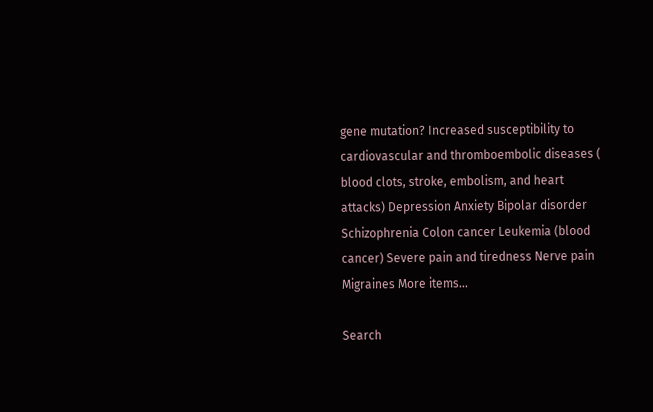gene mutation? Increased susceptibility to cardiovascular and thromboembolic diseases ( blood clots, stroke, embolism, and heart attacks) Depression Anxiety Bipolar disorder Schizophrenia Colon cancer Leukemia (blood cancer) Severe pain and tiredness Nerve pain Migraines More items...

Search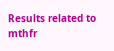Results related to mthfr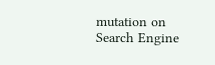mutation on Search Engine